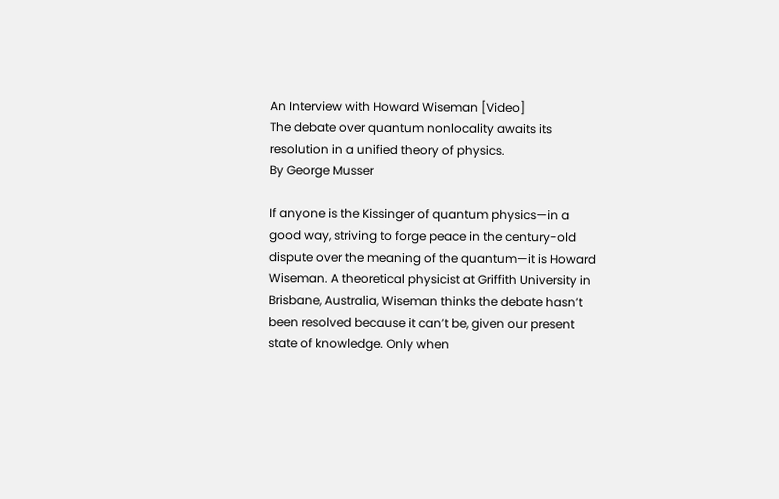An Interview with Howard Wiseman [Video]
The debate over quantum nonlocality awaits its resolution in a unified theory of physics.
By George Musser

If anyone is the Kissinger of quantum physics—in a good way, striving to forge peace in the century-old dispute over the meaning of the quantum—it is Howard Wiseman. A theoretical physicist at Griffith University in Brisbane, Australia, Wiseman thinks the debate hasn’t been resolved because it can’t be, given our present state of knowledge. Only when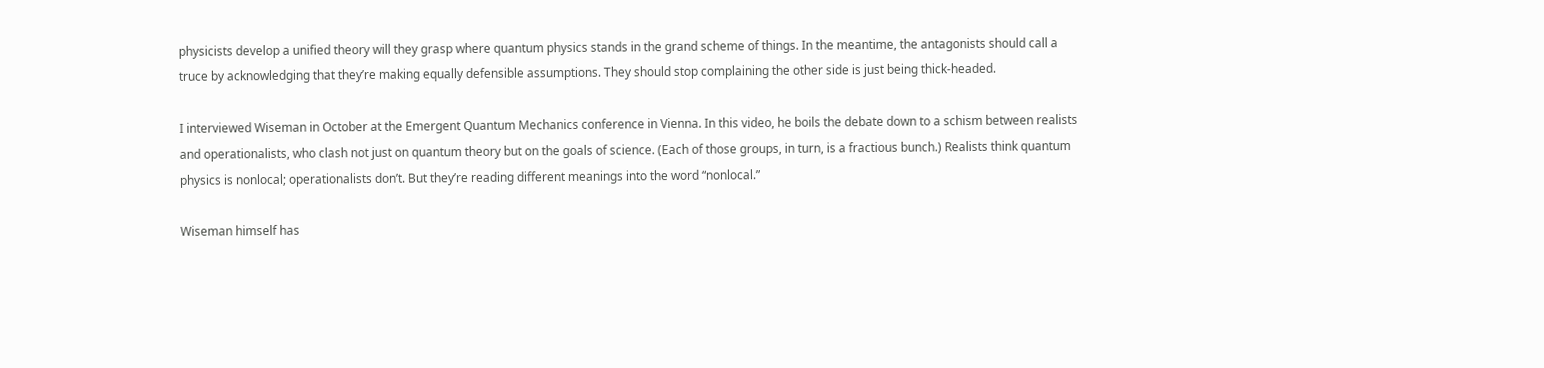physicists develop a unified theory will they grasp where quantum physics stands in the grand scheme of things. In the meantime, the antagonists should call a truce by acknowledging that they’re making equally defensible assumptions. They should stop complaining the other side is just being thick-headed.

I interviewed Wiseman in October at the Emergent Quantum Mechanics conference in Vienna. In this video, he boils the debate down to a schism between realists and operationalists, who clash not just on quantum theory but on the goals of science. (Each of those groups, in turn, is a fractious bunch.) Realists think quantum physics is nonlocal; operationalists don’t. But they’re reading different meanings into the word “nonlocal.”

Wiseman himself has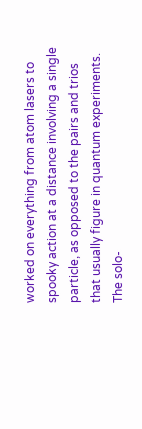worked on everything from atom lasers to spooky action at a distance involving a single particle, as opposed to the pairs and trios that usually figure in quantum experiments. The solo-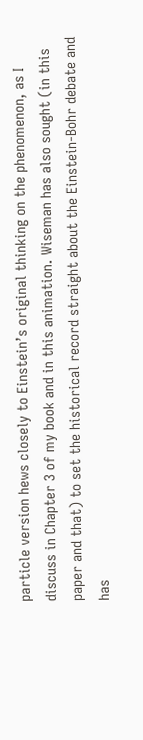particle version hews closely to Einstein’s original thinking on the phenomenon, as I discuss in Chapter 3 of my book and in this animation. Wiseman has also sought (in this paper and that) to set the historical record straight about the Einstein-Bohr debate and has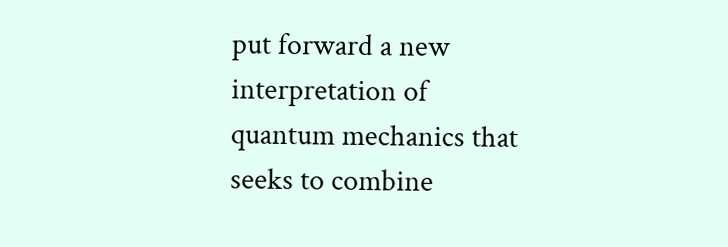put forward a new interpretation of quantum mechanics that seeks to combine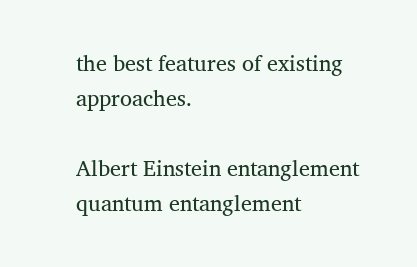the best features of existing approaches.

Albert Einstein entanglement quantum entanglement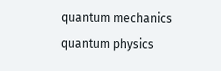quantum mechanics quantum physics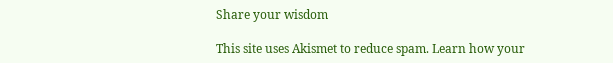Share your wisdom

This site uses Akismet to reduce spam. Learn how your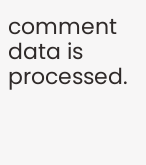comment data is processed.